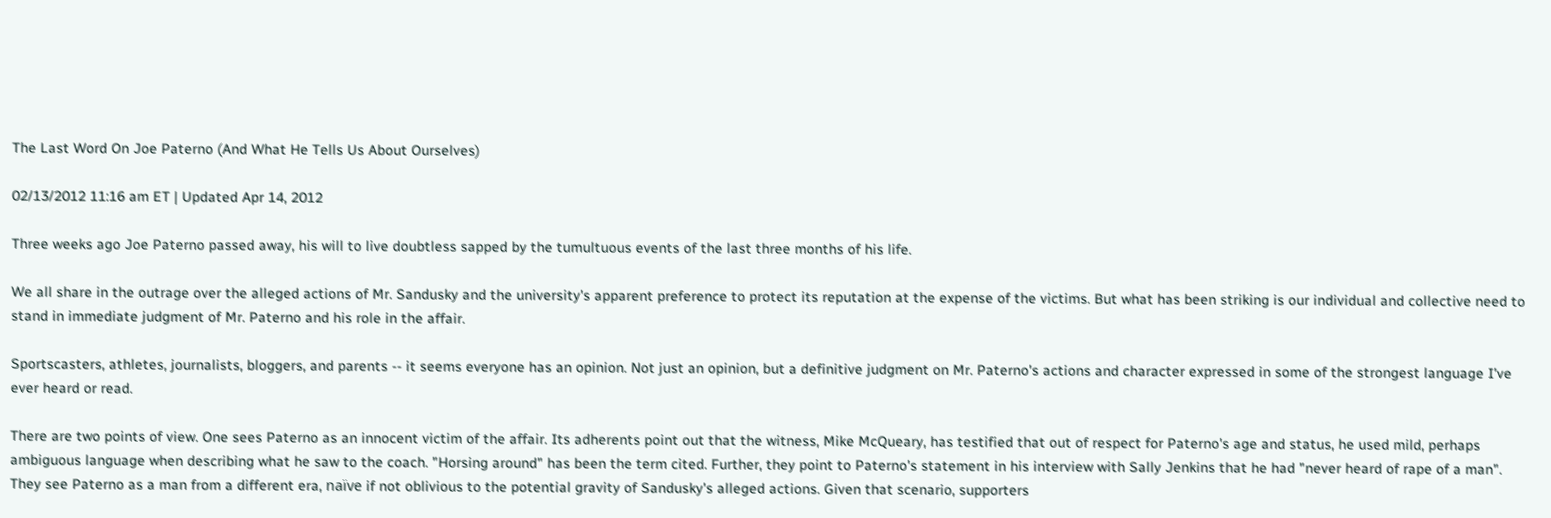The Last Word On Joe Paterno (And What He Tells Us About Ourselves)

02/13/2012 11:16 am ET | Updated Apr 14, 2012

Three weeks ago Joe Paterno passed away, his will to live doubtless sapped by the tumultuous events of the last three months of his life.

We all share in the outrage over the alleged actions of Mr. Sandusky and the university's apparent preference to protect its reputation at the expense of the victims. But what has been striking is our individual and collective need to stand in immediate judgment of Mr. Paterno and his role in the affair.

Sportscasters, athletes, journalists, bloggers, and parents -- it seems everyone has an opinion. Not just an opinion, but a definitive judgment on Mr. Paterno's actions and character expressed in some of the strongest language I've ever heard or read.

There are two points of view. One sees Paterno as an innocent victim of the affair. Its adherents point out that the witness, Mike McQueary, has testified that out of respect for Paterno's age and status, he used mild, perhaps ambiguous language when describing what he saw to the coach. "Horsing around" has been the term cited. Further, they point to Paterno's statement in his interview with Sally Jenkins that he had "never heard of rape of a man". They see Paterno as a man from a different era, naïve if not oblivious to the potential gravity of Sandusky's alleged actions. Given that scenario, supporters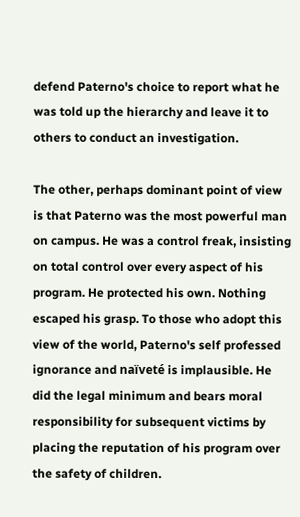defend Paterno's choice to report what he was told up the hierarchy and leave it to others to conduct an investigation.

The other, perhaps dominant point of view is that Paterno was the most powerful man on campus. He was a control freak, insisting on total control over every aspect of his program. He protected his own. Nothing escaped his grasp. To those who adopt this view of the world, Paterno's self professed ignorance and naïveté is implausible. He did the legal minimum and bears moral responsibility for subsequent victims by placing the reputation of his program over the safety of children.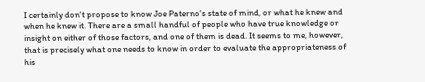I certainly don't propose to know Joe Paterno's state of mind, or what he knew and when he knew it. There are a small handful of people who have true knowledge or insight on either of those factors, and one of them is dead. It seems to me, however, that is precisely what one needs to know in order to evaluate the appropriateness of his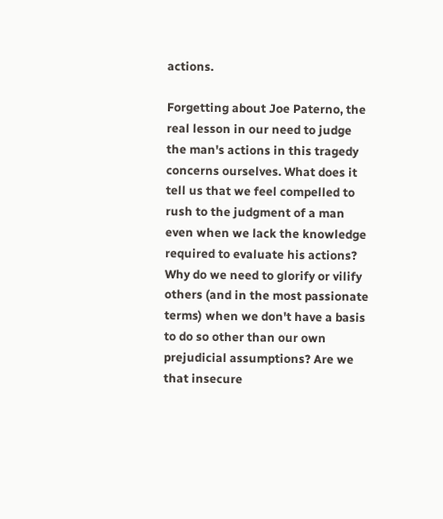actions.

Forgetting about Joe Paterno, the real lesson in our need to judge the man's actions in this tragedy concerns ourselves. What does it tell us that we feel compelled to rush to the judgment of a man even when we lack the knowledge required to evaluate his actions? Why do we need to glorify or vilify others (and in the most passionate terms) when we don't have a basis to do so other than our own prejudicial assumptions? Are we that insecure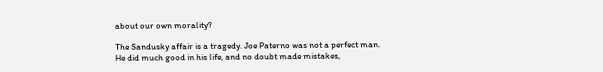about our own morality?

The Sandusky affair is a tragedy. Joe Paterno was not a perfect man. He did much good in his life, and no doubt made mistakes,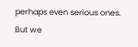perhaps even serious ones. But we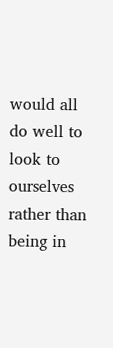would all do well to look to ourselves rather than being in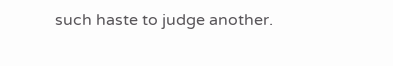such haste to judge another.